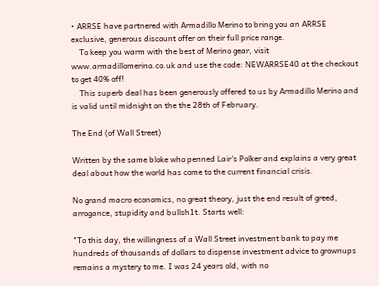• ARRSE have partnered with Armadillo Merino to bring you an ARRSE exclusive, generous discount offer on their full price range.
    To keep you warm with the best of Merino gear, visit www.armadillomerino.co.uk and use the code: NEWARRSE40 at the checkout to get 40% off!
    This superb deal has been generously offered to us by Armadillo Merino and is valid until midnight on the the 28th of February.

The End (of Wall Street)

Written by the same bloke who penned Lair's Polker and explains a very great deal about how the world has come to the current financial crisis.

No grand macro economics, no great theory, just the end result of greed, arrogance, stupidity and bullsh1t. Starts well:

"To this day, the willingness of a Wall Street investment bank to pay me hundreds of thousands of dollars to dispense investment advice to grownups remains a mystery to me. I was 24 years old, with no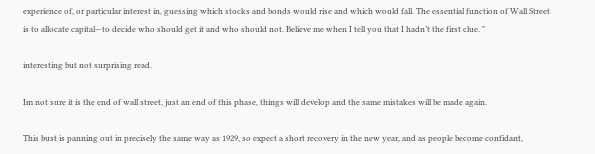experience of, or particular interest in, guessing which stocks and bonds would rise and which would fall. The essential function of Wall Street is to allocate capital—to decide who should get it and who should not. Believe me when I tell you that I hadn’t the first clue. "

interesting but not surprising read.

Im not sure it is the end of wall street, just an end of this phase, things will develop and the same mistakes will be made again.

This bust is panning out in precisely the same way as 1929, so expect a short recovery in the new year, and as people become confidant,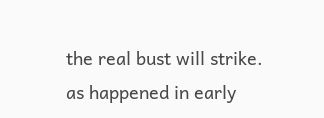the real bust will strike. as happened in early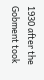1930 after the Gobment took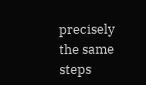precisely the same steps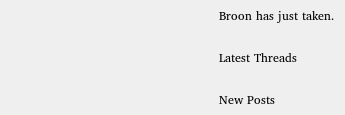Broon has just taken.

Latest Threads

New Posts